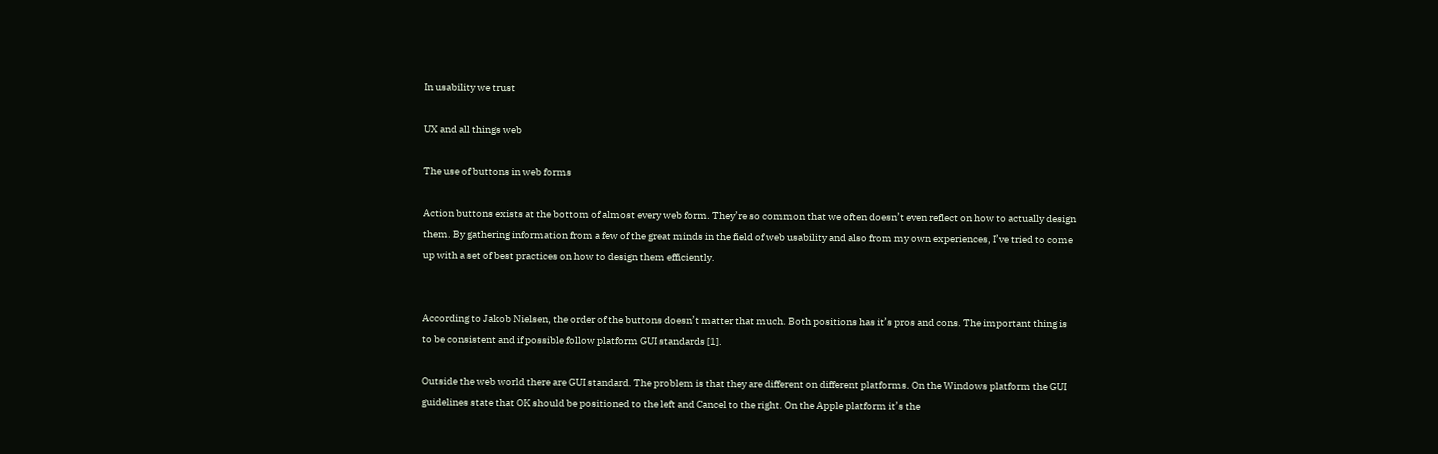In usability we trust

UX and all things web

The use of buttons in web forms

Action buttons exists at the bottom of almost every web form. They’re so common that we often doesn’t even reflect on how to actually design them. By gathering information from a few of the great minds in the field of web usability and also from my own experiences, I’ve tried to come up with a set of best practices on how to design them efficiently.


According to Jakob Nielsen, the order of the buttons doesn’t matter that much. Both positions has it’s pros and cons. The important thing is to be consistent and if possible follow platform GUI standards [1].

Outside the web world there are GUI standard. The problem is that they are different on different platforms. On the Windows platform the GUI guidelines state that OK should be positioned to the left and Cancel to the right. On the Apple platform it’s the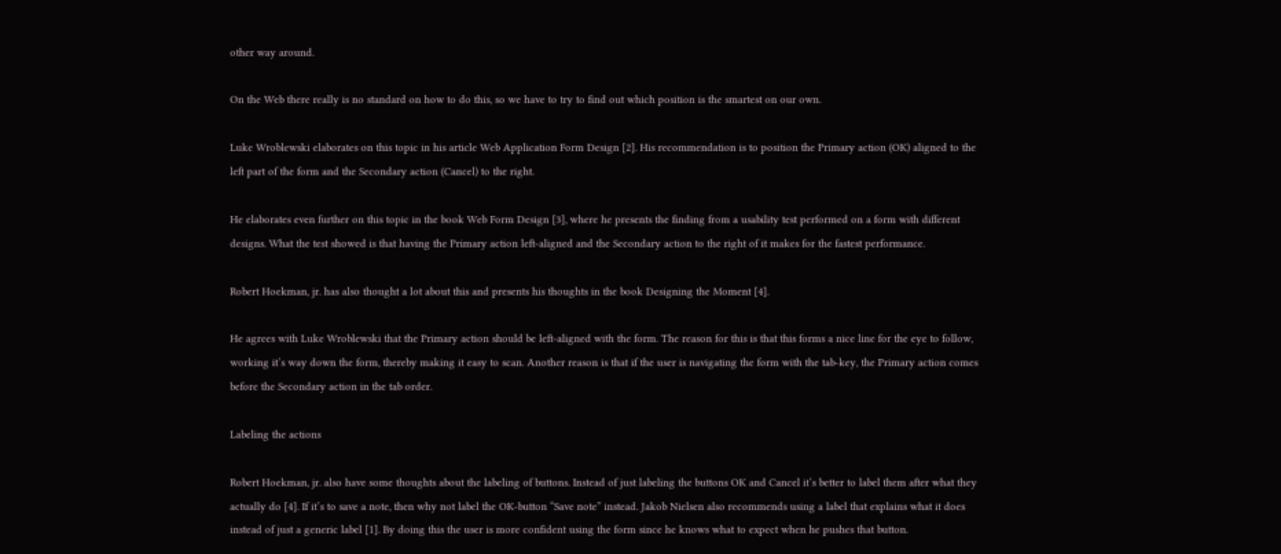other way around.

On the Web there really is no standard on how to do this, so we have to try to find out which position is the smartest on our own.

Luke Wroblewski elaborates on this topic in his article Web Application Form Design [2]. His recommendation is to position the Primary action (OK) aligned to the left part of the form and the Secondary action (Cancel) to the right.

He elaborates even further on this topic in the book Web Form Design [3], where he presents the finding from a usability test performed on a form with different designs. What the test showed is that having the Primary action left-aligned and the Secondary action to the right of it makes for the fastest performance.

Robert Hoekman, jr. has also thought a lot about this and presents his thoughts in the book Designing the Moment [4].

He agrees with Luke Wroblewski that the Primary action should be left-aligned with the form. The reason for this is that this forms a nice line for the eye to follow, working it’s way down the form, thereby making it easy to scan. Another reason is that if the user is navigating the form with the tab-key, the Primary action comes before the Secondary action in the tab order.

Labeling the actions

Robert Hoekman, jr. also have some thoughts about the labeling of buttons. Instead of just labeling the buttons OK and Cancel it’s better to label them after what they actually do [4]. If it’s to save a note, then why not label the OK-button “Save note” instead. Jakob Nielsen also recommends using a label that explains what it does instead of just a generic label [1]. By doing this the user is more confident using the form since he knows what to expect when he pushes that button.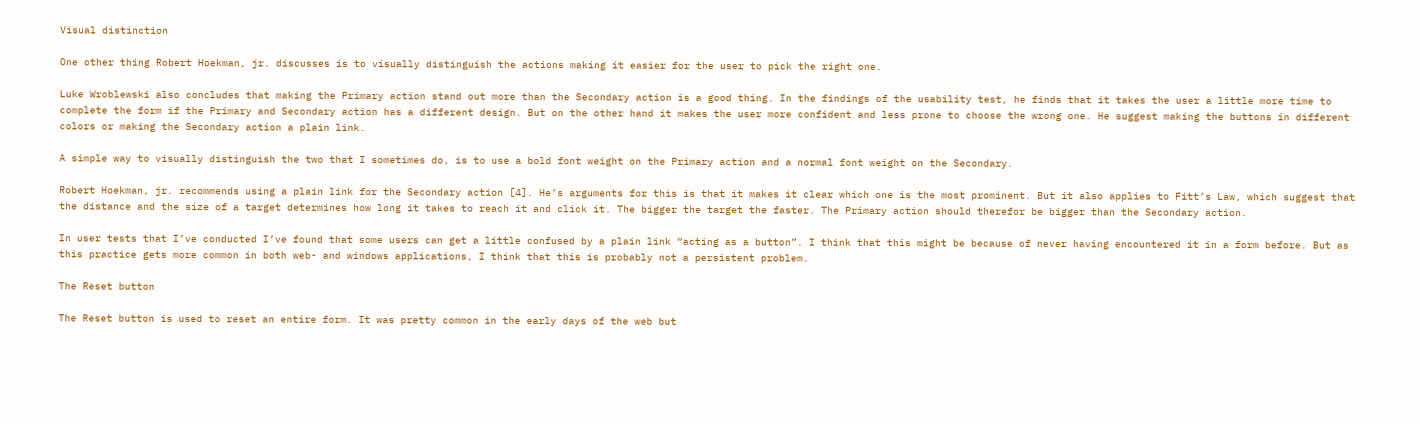Visual distinction

One other thing Robert Hoekman, jr. discusses is to visually distinguish the actions making it easier for the user to pick the right one.

Luke Wroblewski also concludes that making the Primary action stand out more than the Secondary action is a good thing. In the findings of the usability test, he finds that it takes the user a little more time to complete the form if the Primary and Secondary action has a different design. But on the other hand it makes the user more confident and less prone to choose the wrong one. He suggest making the buttons in different colors or making the Secondary action a plain link.

A simple way to visually distinguish the two that I sometimes do, is to use a bold font weight on the Primary action and a normal font weight on the Secondary.

Robert Hoekman, jr. recommends using a plain link for the Secondary action [4]. He’s arguments for this is that it makes it clear which one is the most prominent. But it also applies to Fitt’s Law, which suggest that the distance and the size of a target determines how long it takes to reach it and click it. The bigger the target the faster. The Primary action should therefor be bigger than the Secondary action.

In user tests that I’ve conducted I’ve found that some users can get a little confused by a plain link “acting as a button”. I think that this might be because of never having encountered it in a form before. But as this practice gets more common in both web- and windows applications, I think that this is probably not a persistent problem.

The Reset button

The Reset button is used to reset an entire form. It was pretty common in the early days of the web but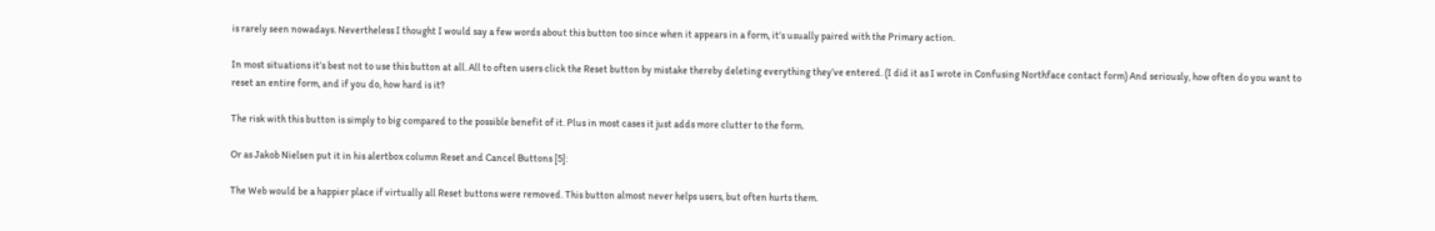is rarely seen nowadays. Nevertheless I thought I would say a few words about this button too since when it appears in a form, it’s usually paired with the Primary action.

In most situations it’s best not to use this button at all. All to often users click the Reset button by mistake thereby deleting everything they’ve entered. (I did it as I wrote in Confusing Northface contact form) And seriously, how often do you want to reset an entire form, and if you do, how hard is it?

The risk with this button is simply to big compared to the possible benefit of it. Plus in most cases it just adds more clutter to the form.

Or as Jakob Nielsen put it in his alertbox column Reset and Cancel Buttons [5]:

The Web would be a happier place if virtually all Reset buttons were removed. This button almost never helps users, but often hurts them.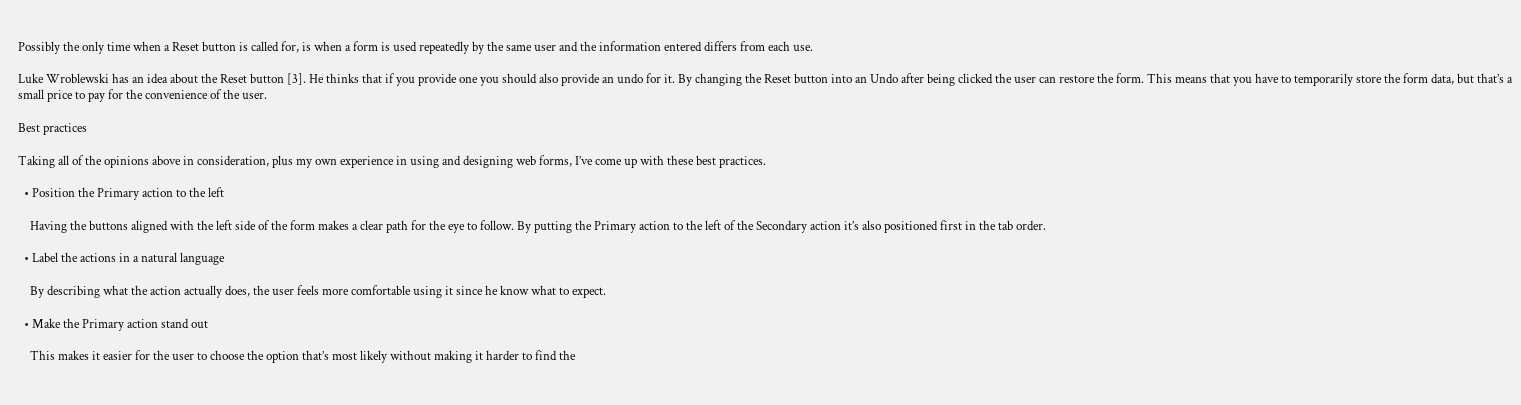Possibly the only time when a Reset button is called for, is when a form is used repeatedly by the same user and the information entered differs from each use.

Luke Wroblewski has an idea about the Reset button [3]. He thinks that if you provide one you should also provide an undo for it. By changing the Reset button into an Undo after being clicked the user can restore the form. This means that you have to temporarily store the form data, but that’s a small price to pay for the convenience of the user.

Best practices

Taking all of the opinions above in consideration, plus my own experience in using and designing web forms, I’ve come up with these best practices.

  • Position the Primary action to the left

    Having the buttons aligned with the left side of the form makes a clear path for the eye to follow. By putting the Primary action to the left of the Secondary action it’s also positioned first in the tab order.

  • Label the actions in a natural language

    By describing what the action actually does, the user feels more comfortable using it since he know what to expect.

  • Make the Primary action stand out

    This makes it easier for the user to choose the option that’s most likely without making it harder to find the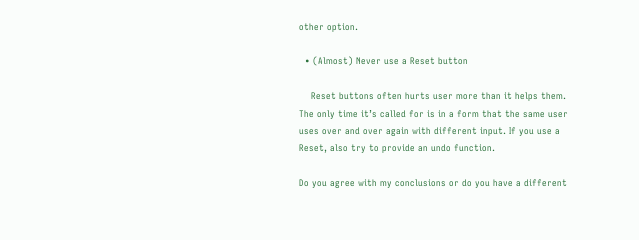other option.

  • (Almost) Never use a Reset button

    Reset buttons often hurts user more than it helps them. The only time it’s called for is in a form that the same user uses over and over again with different input. If you use a Reset, also try to provide an undo function.

Do you agree with my conclusions or do you have a different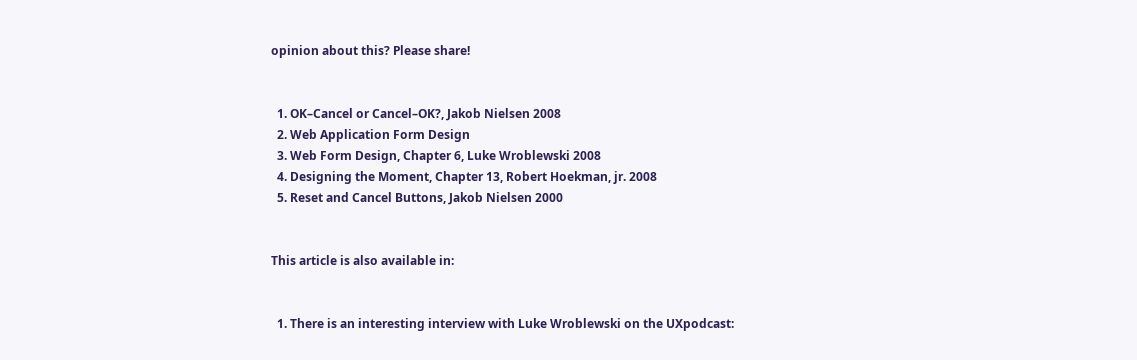opinion about this? Please share!


  1. OK–Cancel or Cancel–OK?, Jakob Nielsen 2008
  2. Web Application Form Design
  3. Web Form Design, Chapter 6, Luke Wroblewski 2008
  4. Designing the Moment, Chapter 13, Robert Hoekman, jr. 2008
  5. Reset and Cancel Buttons, Jakob Nielsen 2000


This article is also available in:


  1. There is an interesting interview with Luke Wroblewski on the UXpodcast: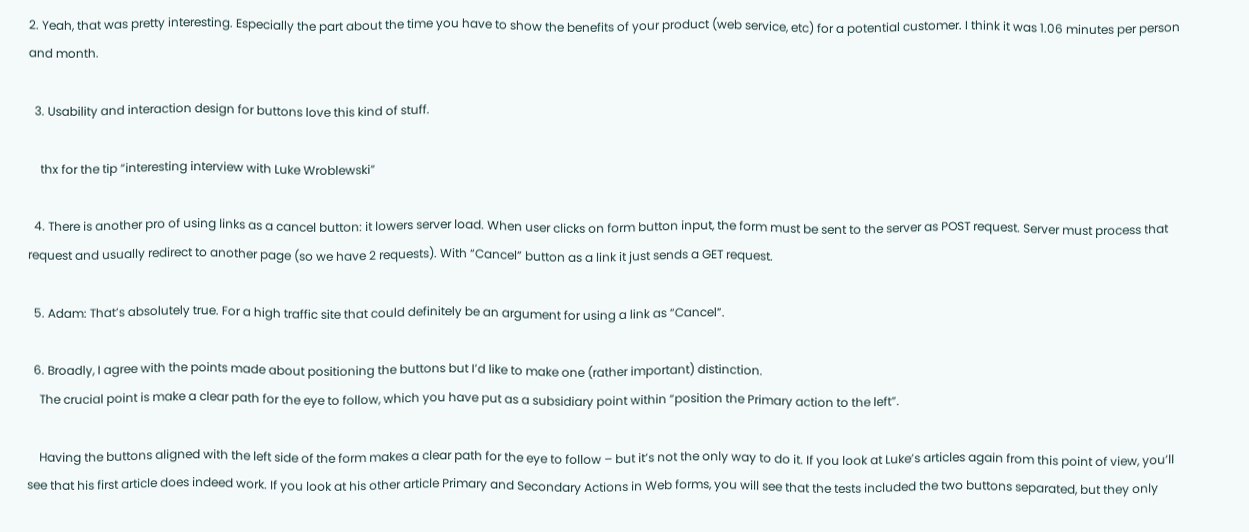2. Yeah, that was pretty interesting. Especially the part about the time you have to show the benefits of your product (web service, etc) for a potential customer. I think it was 1.06 minutes per person and month.

  3. Usability and interaction design for buttons love this kind of stuff.

    thx for the tip “interesting interview with Luke Wroblewski”

  4. There is another pro of using links as a cancel button: it lowers server load. When user clicks on form button input, the form must be sent to the server as POST request. Server must process that request and usually redirect to another page (so we have 2 requests). With “Cancel” button as a link it just sends a GET request.

  5. Adam: That’s absolutely true. For a high traffic site that could definitely be an argument for using a link as “Cancel”.

  6. Broadly, I agree with the points made about positioning the buttons but I’d like to make one (rather important) distinction.
    The crucial point is make a clear path for the eye to follow, which you have put as a subsidiary point within “position the Primary action to the left”.

    Having the buttons aligned with the left side of the form makes a clear path for the eye to follow – but it’s not the only way to do it. If you look at Luke’s articles again from this point of view, you’ll see that his first article does indeed work. If you look at his other article Primary and Secondary Actions in Web forms, you will see that the tests included the two buttons separated, but they only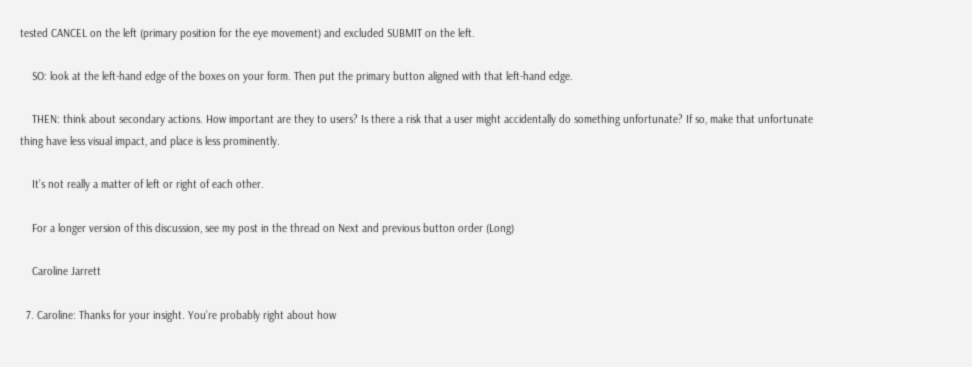tested CANCEL on the left (primary position for the eye movement) and excluded SUBMIT on the left.

    SO: look at the left-hand edge of the boxes on your form. Then put the primary button aligned with that left-hand edge.

    THEN: think about secondary actions. How important are they to users? Is there a risk that a user might accidentally do something unfortunate? If so, make that unfortunate thing have less visual impact, and place is less prominently.

    It’s not really a matter of left or right of each other.

    For a longer version of this discussion, see my post in the thread on Next and previous button order (Long)

    Caroline Jarrett

  7. Caroline: Thanks for your insight. You’re probably right about how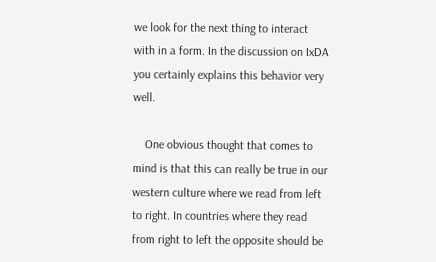we look for the next thing to interact with in a form. In the discussion on IxDA you certainly explains this behavior very well.

    One obvious thought that comes to mind is that this can really be true in our western culture where we read from left to right. In countries where they read from right to left the opposite should be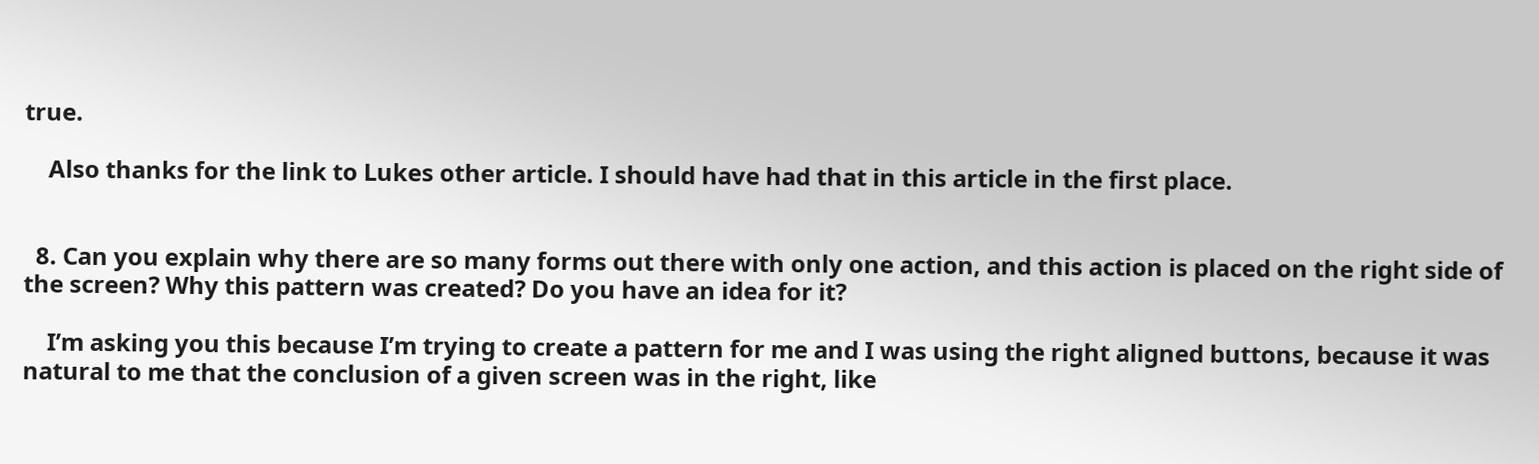true.

    Also thanks for the link to Lukes other article. I should have had that in this article in the first place.


  8. Can you explain why there are so many forms out there with only one action, and this action is placed on the right side of the screen? Why this pattern was created? Do you have an idea for it?

    I’m asking you this because I’m trying to create a pattern for me and I was using the right aligned buttons, because it was natural to me that the conclusion of a given screen was in the right, like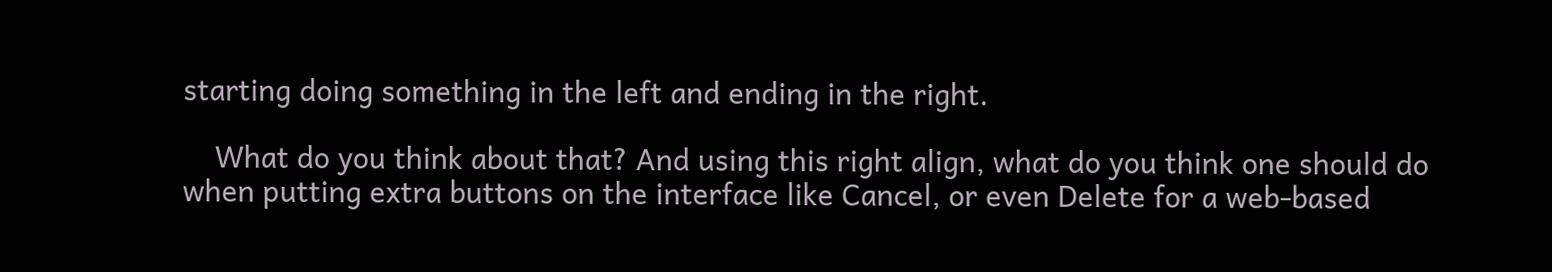starting doing something in the left and ending in the right.

    What do you think about that? And using this right align, what do you think one should do when putting extra buttons on the interface like Cancel, or even Delete for a web-based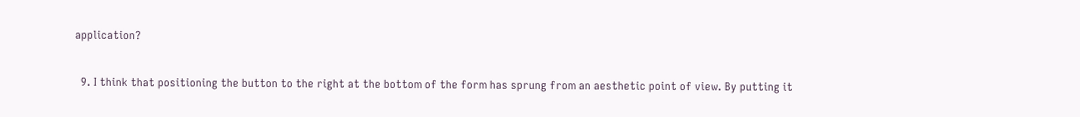application?

  9. I think that positioning the button to the right at the bottom of the form has sprung from an aesthetic point of view. By putting it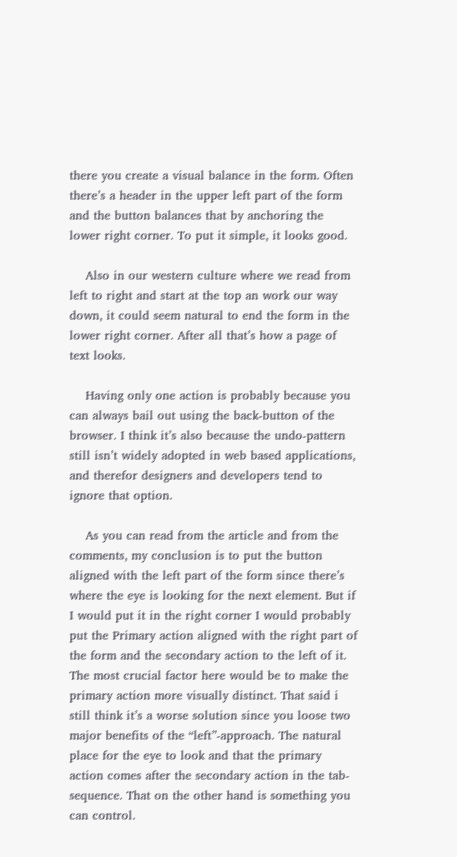there you create a visual balance in the form. Often there’s a header in the upper left part of the form and the button balances that by anchoring the lower right corner. To put it simple, it looks good.

    Also in our western culture where we read from left to right and start at the top an work our way down, it could seem natural to end the form in the lower right corner. After all that’s how a page of text looks.

    Having only one action is probably because you can always bail out using the back-button of the browser. I think it’s also because the undo-pattern still isn’t widely adopted in web based applications, and therefor designers and developers tend to ignore that option.

    As you can read from the article and from the comments, my conclusion is to put the button aligned with the left part of the form since there’s where the eye is looking for the next element. But if I would put it in the right corner I would probably put the Primary action aligned with the right part of the form and the secondary action to the left of it. The most crucial factor here would be to make the primary action more visually distinct. That said i still think it’s a worse solution since you loose two major benefits of the “left”-approach. The natural place for the eye to look and that the primary action comes after the secondary action in the tab-sequence. That on the other hand is something you can control.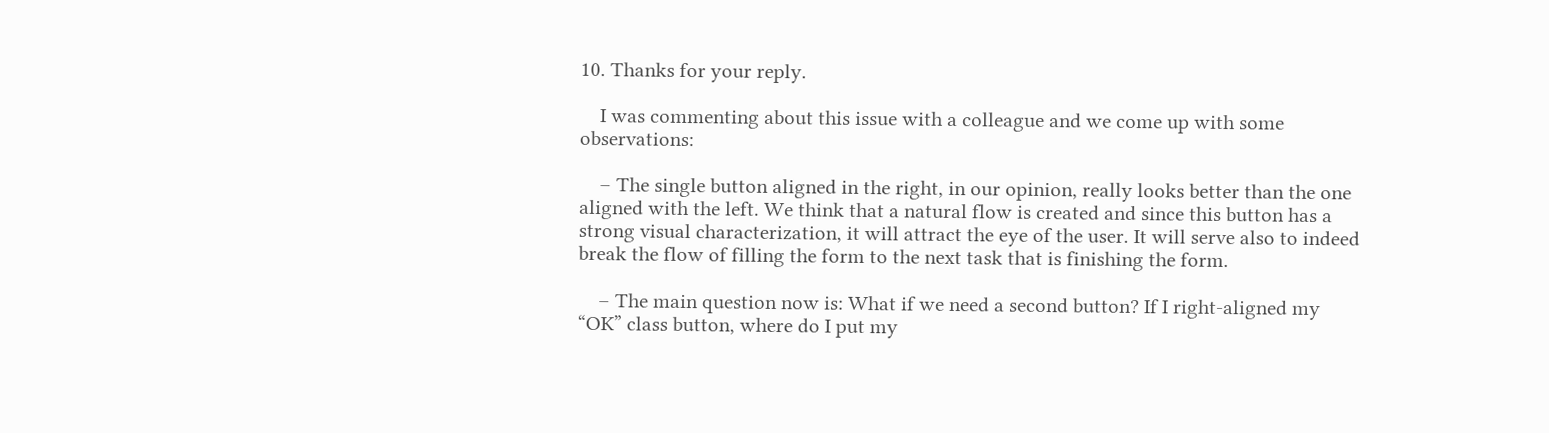10. Thanks for your reply.

    I was commenting about this issue with a colleague and we come up with some observations:

    – The single button aligned in the right, in our opinion, really looks better than the one aligned with the left. We think that a natural flow is created and since this button has a strong visual characterization, it will attract the eye of the user. It will serve also to indeed break the flow of filling the form to the next task that is finishing the form.

    – The main question now is: What if we need a second button? If I right-aligned my “OK” class button, where do I put my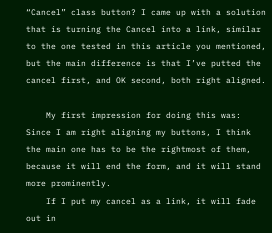“Cancel” class button? I came up with a solution that is turning the Cancel into a link, similar to the one tested in this article you mentioned, but the main difference is that I’ve putted the cancel first, and OK second, both right aligned.

    My first impression for doing this was: Since I am right aligning my buttons, I think the main one has to be the rightmost of them, because it will end the form, and it will stand more prominently.
    If I put my cancel as a link, it will fade out in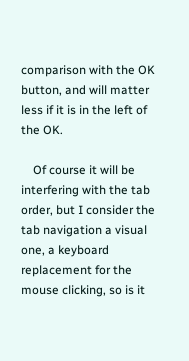comparison with the OK button, and will matter less if it is in the left of the OK.

    Of course it will be interfering with the tab order, but I consider the tab navigation a visual one, a keyboard replacement for the mouse clicking, so is it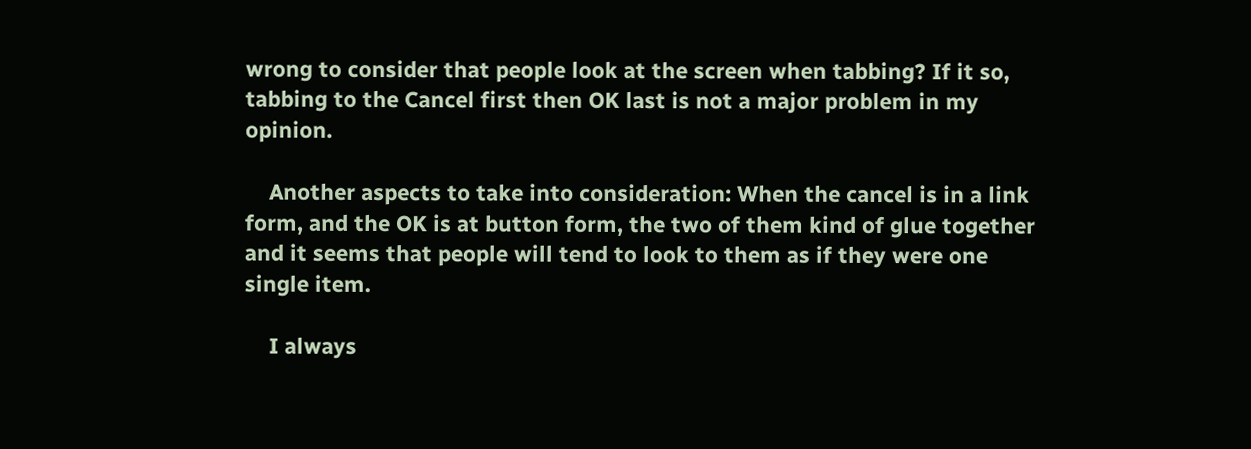wrong to consider that people look at the screen when tabbing? If it so, tabbing to the Cancel first then OK last is not a major problem in my opinion.

    Another aspects to take into consideration: When the cancel is in a link form, and the OK is at button form, the two of them kind of glue together and it seems that people will tend to look to them as if they were one single item.

    I always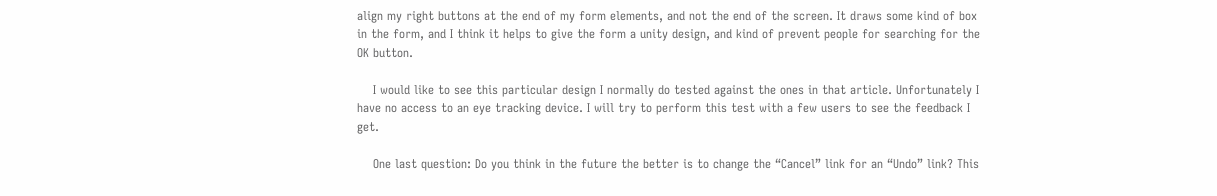align my right buttons at the end of my form elements, and not the end of the screen. It draws some kind of box in the form, and I think it helps to give the form a unity design, and kind of prevent people for searching for the OK button.

    I would like to see this particular design I normally do tested against the ones in that article. Unfortunately I have no access to an eye tracking device. I will try to perform this test with a few users to see the feedback I get.

    One last question: Do you think in the future the better is to change the “Cancel” link for an “Undo” link? This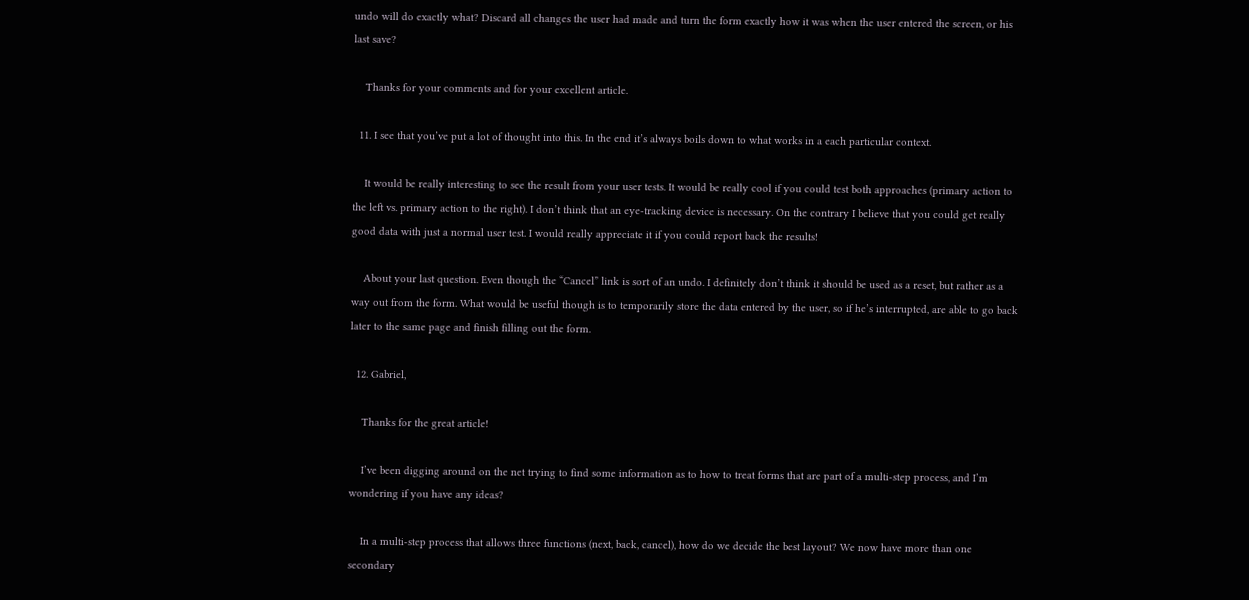undo will do exactly what? Discard all changes the user had made and turn the form exactly how it was when the user entered the screen, or his last save?

    Thanks for your comments and for your excellent article.

  11. I see that you’ve put a lot of thought into this. In the end it’s always boils down to what works in a each particular context.

    It would be really interesting to see the result from your user tests. It would be really cool if you could test both approaches (primary action to the left vs. primary action to the right). I don’t think that an eye-tracking device is necessary. On the contrary I believe that you could get really good data with just a normal user test. I would really appreciate it if you could report back the results!

    About your last question. Even though the “Cancel” link is sort of an undo. I definitely don’t think it should be used as a reset, but rather as a way out from the form. What would be useful though is to temporarily store the data entered by the user, so if he’s interrupted, are able to go back later to the same page and finish filling out the form.

  12. Gabriel,

    Thanks for the great article!

    I’ve been digging around on the net trying to find some information as to how to treat forms that are part of a multi-step process, and I’m wondering if you have any ideas?

    In a multi-step process that allows three functions (next, back, cancel), how do we decide the best layout? We now have more than one secondary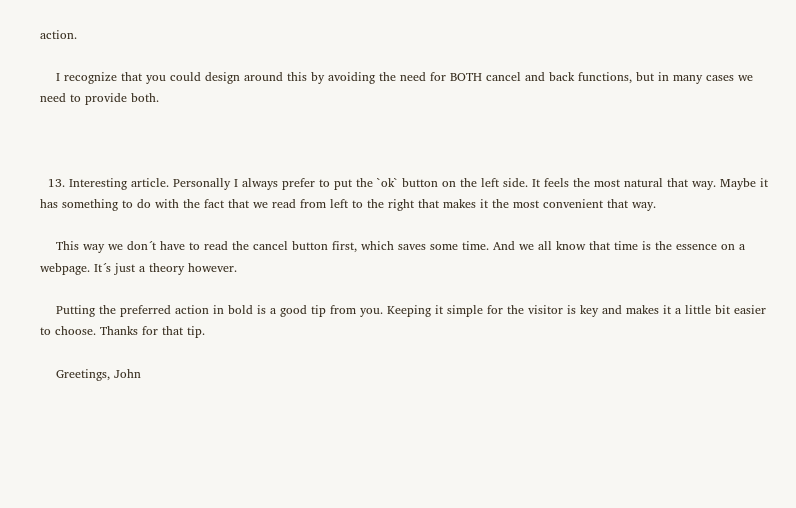action.

    I recognize that you could design around this by avoiding the need for BOTH cancel and back functions, but in many cases we need to provide both.



  13. Interesting article. Personally I always prefer to put the `ok` button on the left side. It feels the most natural that way. Maybe it has something to do with the fact that we read from left to the right that makes it the most convenient that way.

    This way we don´t have to read the cancel button first, which saves some time. And we all know that time is the essence on a webpage. It´s just a theory however.

    Putting the preferred action in bold is a good tip from you. Keeping it simple for the visitor is key and makes it a little bit easier to choose. Thanks for that tip.

    Greetings, John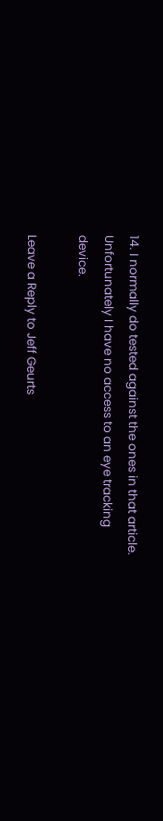14. I normally do tested against the ones in that article. Unfortunately I have no access to an eye tracking device.

Leave a Reply to Jeff Geurts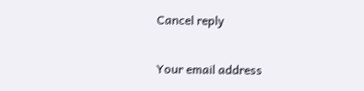Cancel reply

Your email address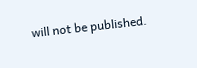will not be published.